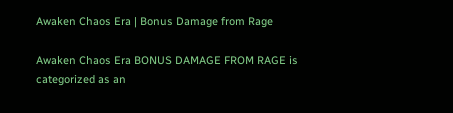Awaken Chaos Era | Bonus Damage from Rage

Awaken Chaos Era BONUS DAMAGE FROM RAGE is categorized as an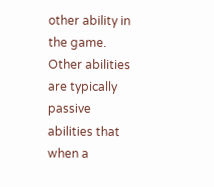other ability in the game. Other abilities are typically passive abilities that when a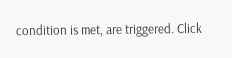condition is met, are triggered. Click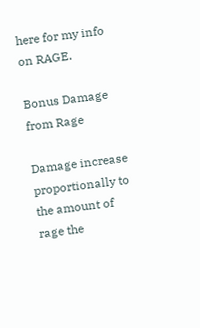here for my info on RAGE.

Bonus Damage from Rage

Damage increase proportionally to the amount of rage the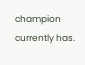champion currently has.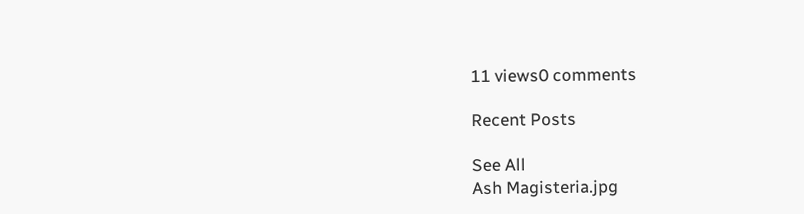11 views0 comments

Recent Posts

See All
Ash Magisteria.jpg